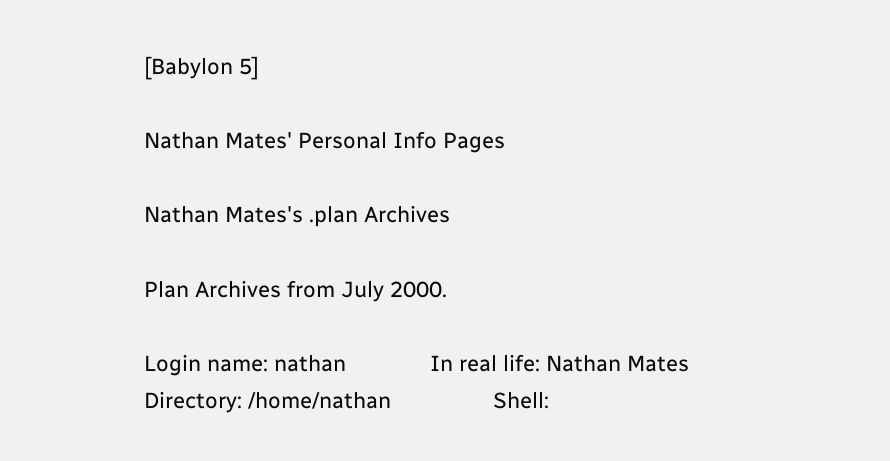[Babylon 5]

Nathan Mates' Personal Info Pages

Nathan Mates's .plan Archives

Plan Archives from July 2000.

Login name: nathan              In real life: Nathan Mates
Directory: /home/nathan                 Shell: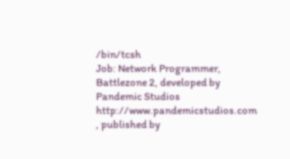/bin/tcsh
Job: Network Programmer, Battlezone 2, developed by Pandemic Studios http://www.pandemicstudios.com , published by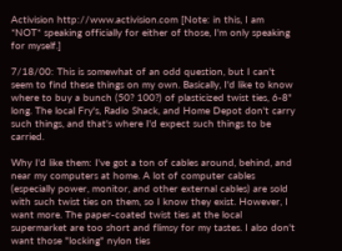Activision http://www.activision.com [Note: in this, I am *NOT* speaking officially for either of those, I'm only speaking for myself.]

7/18/00: This is somewhat of an odd question, but I can't seem to find these things on my own. Basically, I'd like to know where to buy a bunch (50? 100?) of plasticized twist ties, 6-8" long. The local Fry's, Radio Shack, and Home Depot don't carry such things, and that's where I'd expect such things to be carried.

Why I'd like them: I've got a ton of cables around, behind, and near my computers at home. A lot of computer cables (especially power, monitor, and other external cables) are sold with such twist ties on them, so I know they exist. However, I want more. The paper-coated twist ties at the local supermarket are too short and flimsy for my tastes. I also don't want those "locking" nylon ties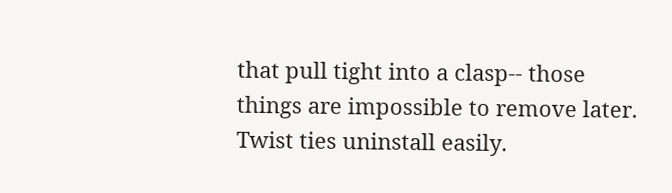that pull tight into a clasp-- those things are impossible to remove later. Twist ties uninstall easily.